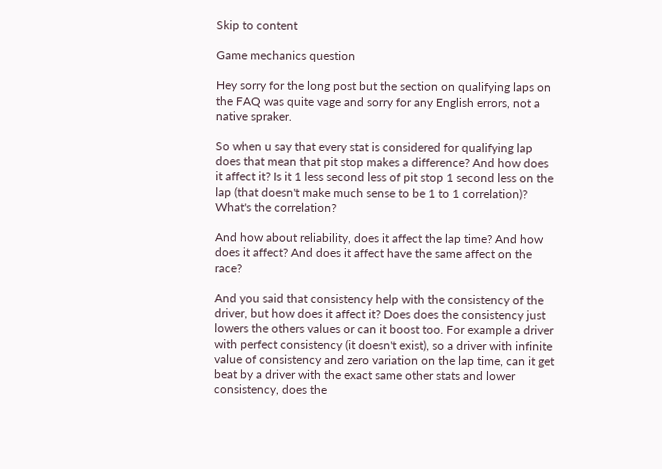Skip to content

Game mechanics question

Hey sorry for the long post but the section on qualifying laps on the FAQ was quite vage and sorry for any English errors, not a native spraker.

So when u say that every stat is considered for qualifying lap does that mean that pit stop makes a difference? And how does it affect it? Is it 1 less second less of pit stop 1 second less on the lap (that doesn't make much sense to be 1 to 1 correlation)? What's the correlation?

And how about reliability, does it affect the lap time? And how does it affect? And does it affect have the same affect on the race?

And you said that consistency help with the consistency of the driver, but how does it affect it? Does does the consistency just lowers the others values or can it boost too. For example a driver with perfect consistency (it doesn't exist), so a driver with infinite value of consistency and zero variation on the lap time, can it get beat by a driver with the exact same other stats and lower consistency, does the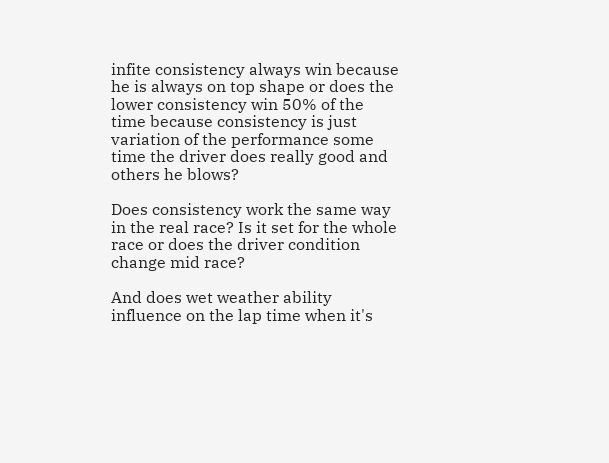infite consistency always win because he is always on top shape or does the lower consistency win 50% of the time because consistency is just variation of the performance some time the driver does really good and others he blows?

Does consistency work the same way in the real race? Is it set for the whole race or does the driver condition change mid race?

And does wet weather ability influence on the lap time when it's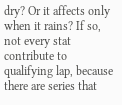dry? Or it affects only when it rains? If so, not every stat contribute to qualifying lap, because there are series that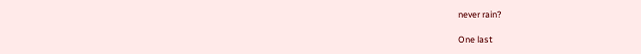never rain?

One last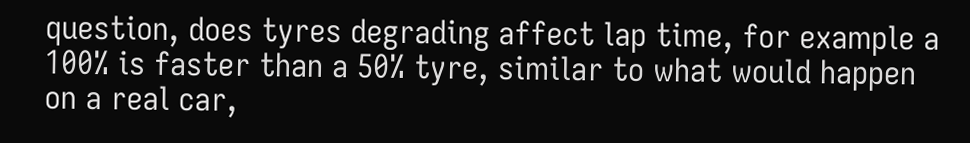question, does tyres degrading affect lap time, for example a 100% is faster than a 50% tyre, similar to what would happen on a real car,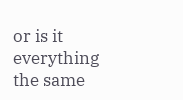or is it everything the same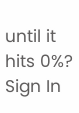until it hits 0%?
Sign In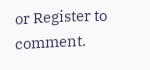or Register to comment.